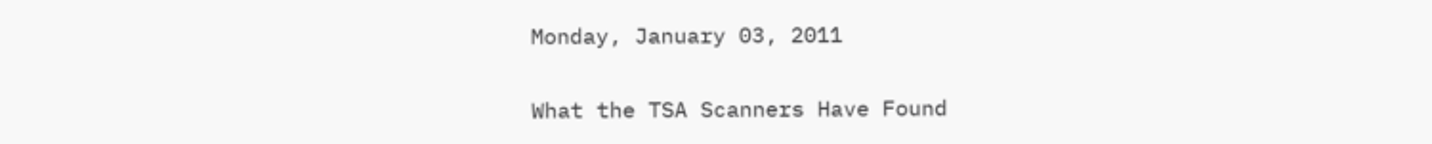Monday, January 03, 2011

What the TSA Scanners Have Found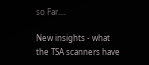so Far....

New insights - what the TSA scanners have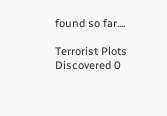found so far....

Terrorist Plots Discovered 0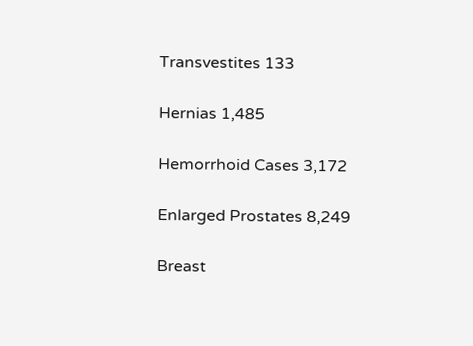Transvestites 133

Hernias 1,485

Hemorrhoid Cases 3,172

Enlarged Prostates 8,249

Breast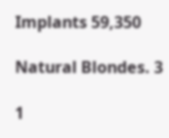Implants 59,350

Natural Blondes. 3

1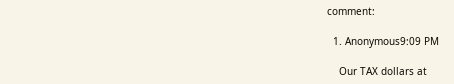comment:

  1. Anonymous9:09 PM

    Our TAX dollars at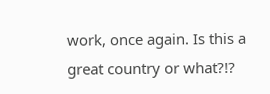work, once again. Is this a great country or what?!?